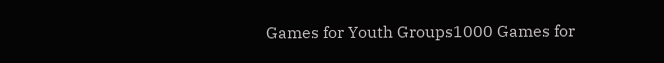Games for Youth Groups1000 Games for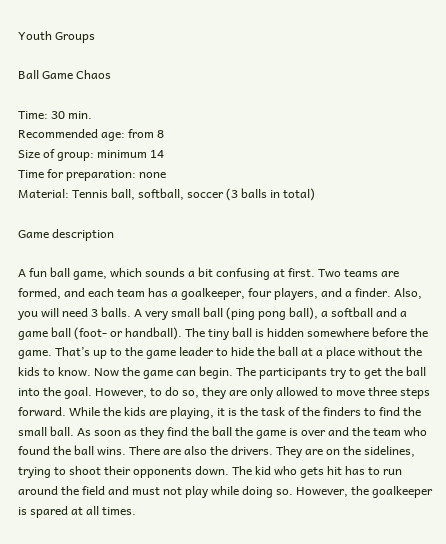Youth Groups

Ball Game Chaos

Time: 30 min.
Recommended age: from 8
Size of group: minimum 14
Time for preparation: none
Material: Tennis ball, softball, soccer (3 balls in total)

Game description

A fun ball game, which sounds a bit confusing at first. Two teams are formed, and each team has a goalkeeper, four players, and a finder. Also, you will need 3 balls. A very small ball (ping pong ball), a softball and a game ball (foot- or handball). The tiny ball is hidden somewhere before the game. That’s up to the game leader to hide the ball at a place without the kids to know. Now the game can begin. The participants try to get the ball into the goal. However, to do so, they are only allowed to move three steps forward. While the kids are playing, it is the task of the finders to find the small ball. As soon as they find the ball the game is over and the team who found the ball wins. There are also the drivers. They are on the sidelines, trying to shoot their opponents down. The kid who gets hit has to run around the field and must not play while doing so. However, the goalkeeper is spared at all times.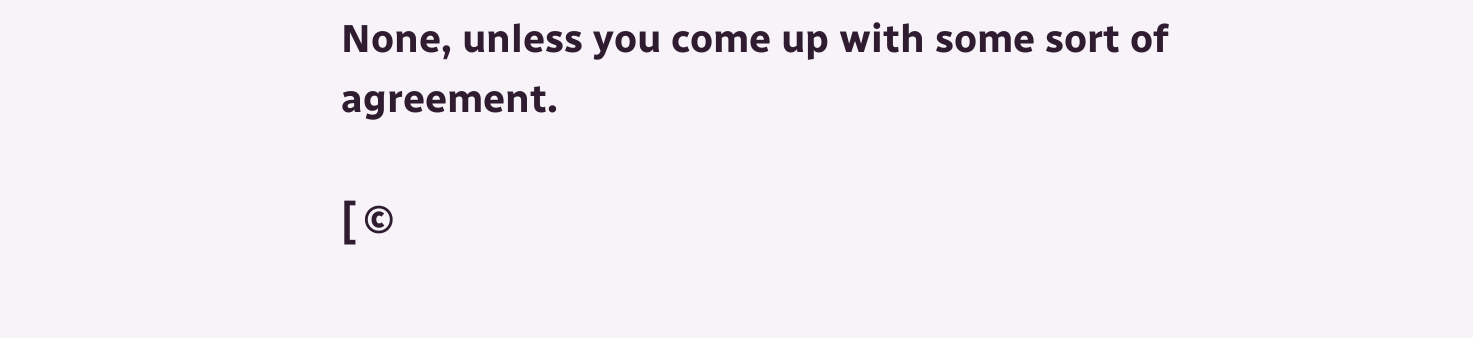None, unless you come up with some sort of agreement.

[ ©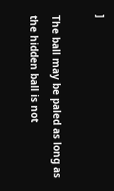]

The ball may be paled as long as the hidden ball is not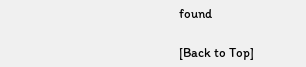found

[Back to Top]